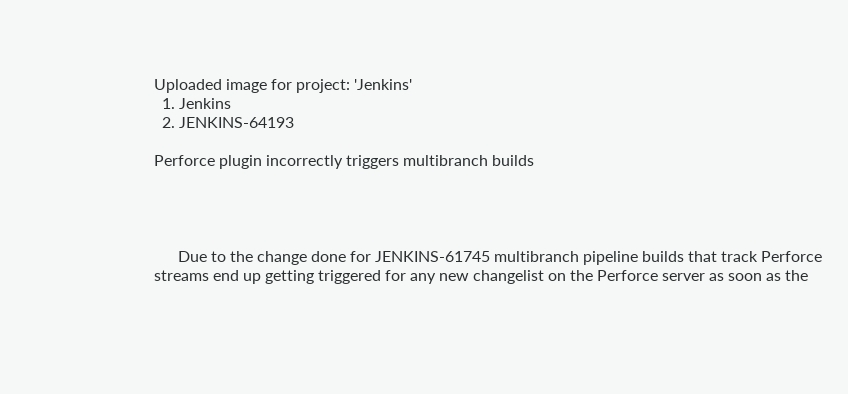Uploaded image for project: 'Jenkins'
  1. Jenkins
  2. JENKINS-64193

Perforce plugin incorrectly triggers multibranch builds




      Due to the change done for JENKINS-61745 multibranch pipeline builds that track Perforce streams end up getting triggered for any new changelist on the Perforce server as soon as the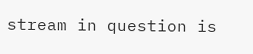stream in question is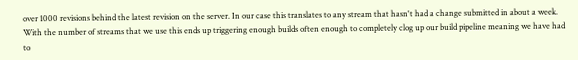over 1000 revisions behind the latest revision on the server. In our case this translates to any stream that hasn't had a change submitted in about a week. With the number of streams that we use this ends up triggering enough builds often enough to completely clog up our build pipeline meaning we have had to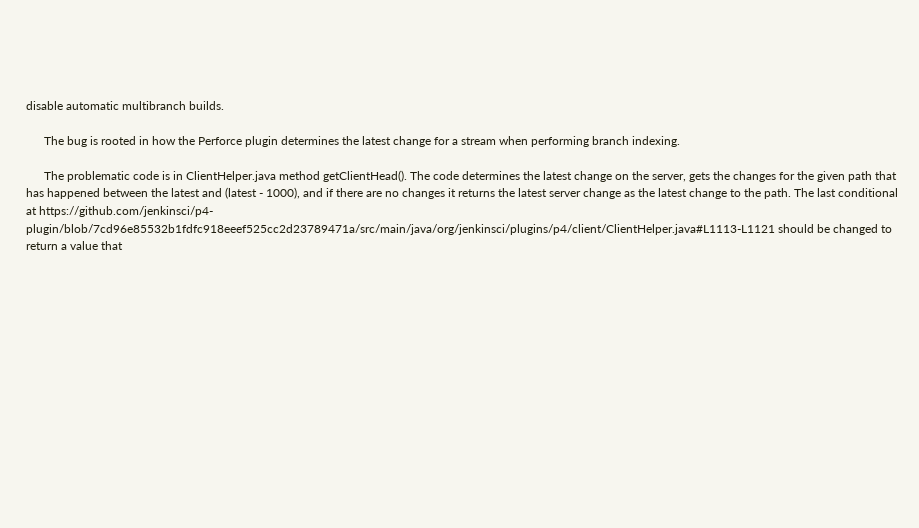disable automatic multibranch builds.

      The bug is rooted in how the Perforce plugin determines the latest change for a stream when performing branch indexing.

      The problematic code is in ClientHelper.java method getClientHead(). The code determines the latest change on the server, gets the changes for the given path that has happened between the latest and (latest - 1000), and if there are no changes it returns the latest server change as the latest change to the path. The last conditional at https://github.com/jenkinsci/p4-plugin/blob/7cd96e85532b1fdfc918eeef525cc2d23789471a/src/main/java/org/jenkinsci/plugins/p4/client/ClientHelper.java#L1113-L1121 should be changed to return a value that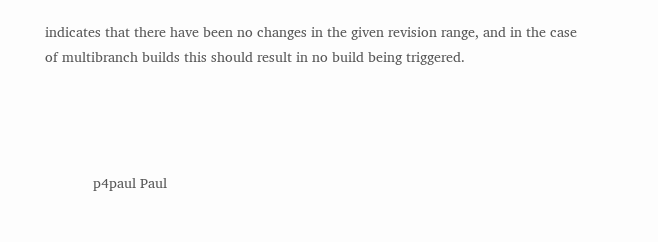indicates that there have been no changes in the given revision range, and in the case of multibranch builds this should result in no build being triggered.




            p4paul Paul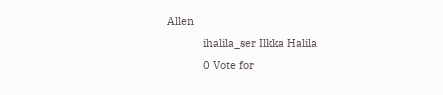Allen
            ihalila_ser Ilkka Halila
            0 Vote for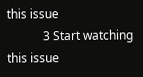this issue
            3 Start watching this issue